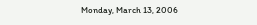Monday, March 13, 2006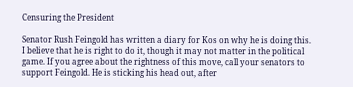Censuring the President

Senator Rush Feingold has written a diary for Kos on why he is doing this. I believe that he is right to do it, though it may not matter in the political game. If you agree about the rightness of this move, call your senators to support Feingold. He is sticking his head out, after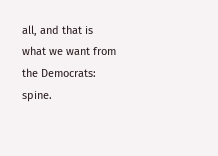all, and that is what we want from the Democrats: spine.